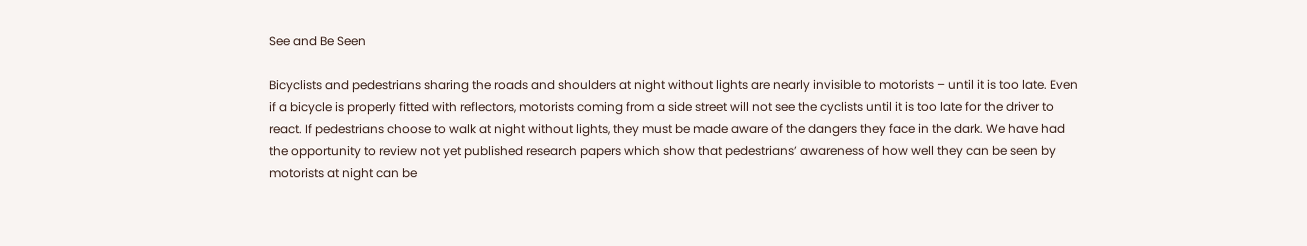See and Be Seen

Bicyclists and pedestrians sharing the roads and shoulders at night without lights are nearly invisible to motorists – until it is too late. Even if a bicycle is properly fitted with reflectors, motorists coming from a side street will not see the cyclists until it is too late for the driver to react. If pedestrians choose to walk at night without lights, they must be made aware of the dangers they face in the dark. We have had the opportunity to review not yet published research papers which show that pedestrians’ awareness of how well they can be seen by motorists at night can be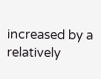increased by a relatively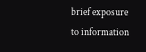brief exposure to information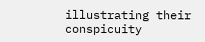illustrating their conspicuity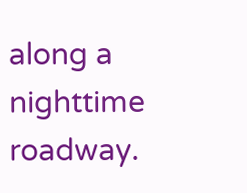along a nighttime roadway.